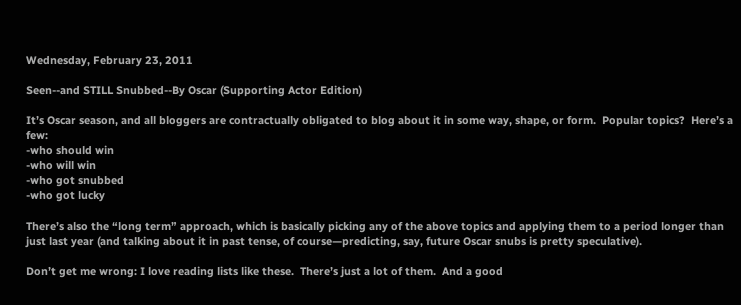Wednesday, February 23, 2011

Seen--and STILL Snubbed--By Oscar (Supporting Actor Edition)

It’s Oscar season, and all bloggers are contractually obligated to blog about it in some way, shape, or form.  Popular topics?  Here’s a few:
-who should win
-who will win
-who got snubbed
-who got lucky

There’s also the “long term” approach, which is basically picking any of the above topics and applying them to a period longer than just last year (and talking about it in past tense, of course—predicting, say, future Oscar snubs is pretty speculative).

Don’t get me wrong: I love reading lists like these.  There’s just a lot of them.  And a good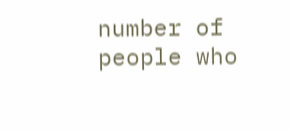number of people who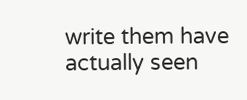write them have actually seen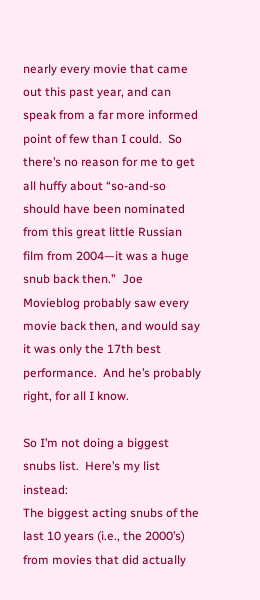nearly every movie that came out this past year, and can speak from a far more informed point of few than I could.  So there’s no reason for me to get all huffy about “so-and-so should have been nominated from this great little Russian film from 2004—it was a huge snub back then.”  Joe Movieblog probably saw every movie back then, and would say it was only the 17th best performance.  And he’s probably right, for all I know.

So I’m not doing a biggest snubs list.  Here’s my list instead:
The biggest acting snubs of the last 10 years (i.e., the 2000’s) from movies that did actually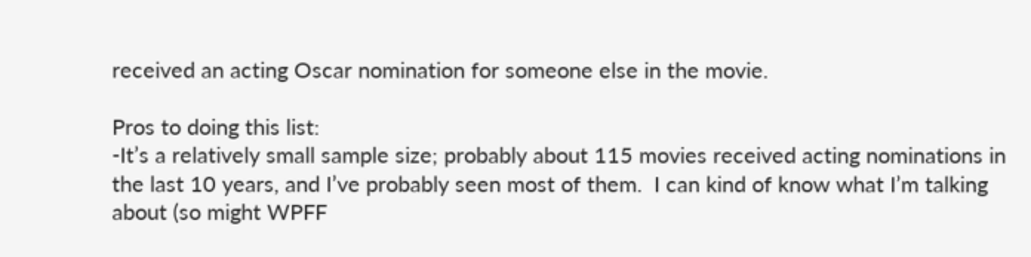received an acting Oscar nomination for someone else in the movie.

Pros to doing this list:
-It’s a relatively small sample size; probably about 115 movies received acting nominations in the last 10 years, and I’ve probably seen most of them.  I can kind of know what I’m talking about (so might WPFF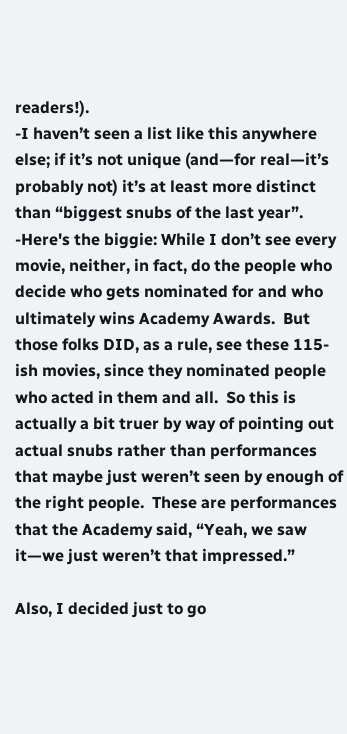readers!).
-I haven’t seen a list like this anywhere else; if it’s not unique (and—for real—it’s probably not) it’s at least more distinct than “biggest snubs of the last year”.
-Here's the biggie: While I don’t see every movie, neither, in fact, do the people who decide who gets nominated for and who ultimately wins Academy Awards.  But those folks DID, as a rule, see these 115-ish movies, since they nominated people who acted in them and all.  So this is actually a bit truer by way of pointing out actual snubs rather than performances that maybe just weren’t seen by enough of the right people.  These are performances that the Academy said, “Yeah, we saw it—we just weren’t that impressed.”

Also, I decided just to go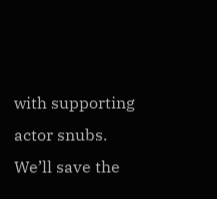with supporting actor snubs.  We’ll save the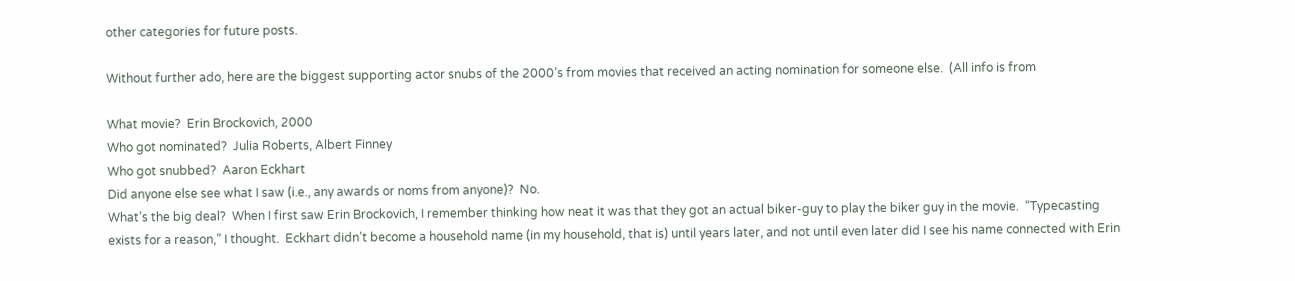other categories for future posts.

Without further ado, here are the biggest supporting actor snubs of the 2000’s from movies that received an acting nomination for someone else.  (All info is from

What movie?  Erin Brockovich, 2000
Who got nominated?  Julia Roberts, Albert Finney
Who got snubbed?  Aaron Eckhart
Did anyone else see what I saw (i.e., any awards or noms from anyone)?  No.
What’s the big deal?  When I first saw Erin Brockovich, I remember thinking how neat it was that they got an actual biker-guy to play the biker guy in the movie.  “Typecasting exists for a reason,” I thought.  Eckhart didn’t become a household name (in my household, that is) until years later, and not until even later did I see his name connected with Erin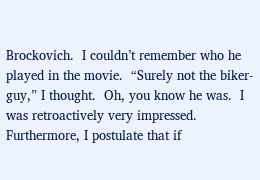Brockovich.  I couldn’t remember who he played in the movie.  “Surely not the biker-guy,” I thought.  Oh, you know he was.  I was retroactively very impressed.  Furthermore, I postulate that if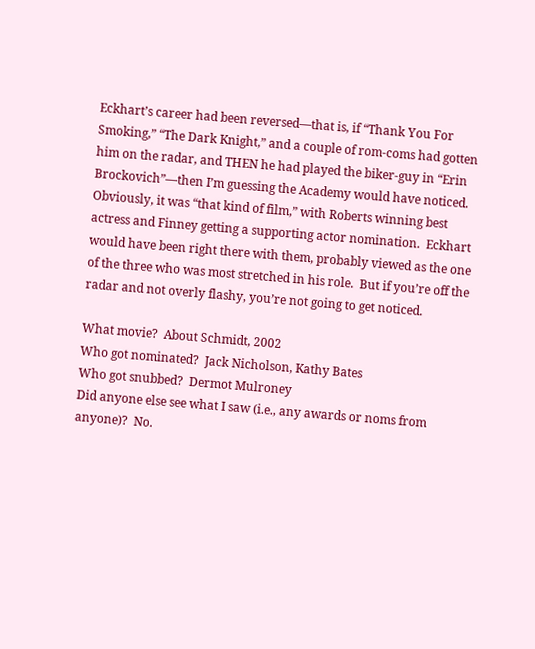Eckhart’s career had been reversed—that is, if “Thank You For Smoking,” “The Dark Knight,” and a couple of rom-coms had gotten him on the radar, and THEN he had played the biker-guy in “Erin Brockovich”—then I’m guessing the Academy would have noticed.  Obviously, it was “that kind of film,” with Roberts winning best actress and Finney getting a supporting actor nomination.  Eckhart would have been right there with them, probably viewed as the one of the three who was most stretched in his role.  But if you’re off the radar and not overly flashy, you’re not going to get noticed.

What movie?  About Schmidt, 2002
Who got nominated?  Jack Nicholson, Kathy Bates
Who got snubbed?  Dermot Mulroney
Did anyone else see what I saw (i.e., any awards or noms from anyone)?  No.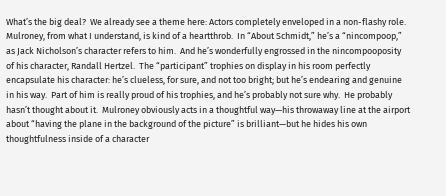What’s the big deal?  We already see a theme here: Actors completely enveloped in a non-flashy role.  Mulroney, from what I understand, is kind of a heartthrob.  In “About Schmidt,” he’s a “nincompoop,” as Jack Nicholson’s character refers to him.  And he’s wonderfully engrossed in the nincompooposity of his character, Randall Hertzel.  The “participant” trophies on display in his room perfectly encapsulate his character: he’s clueless, for sure, and not too bright; but he’s endearing and genuine in his way.  Part of him is really proud of his trophies, and he’s probably not sure why.  He probably hasn’t thought about it.  Mulroney obviously acts in a thoughtful way—his throwaway line at the airport about “having the plane in the background of the picture” is brilliant—but he hides his own thoughtfulness inside of a character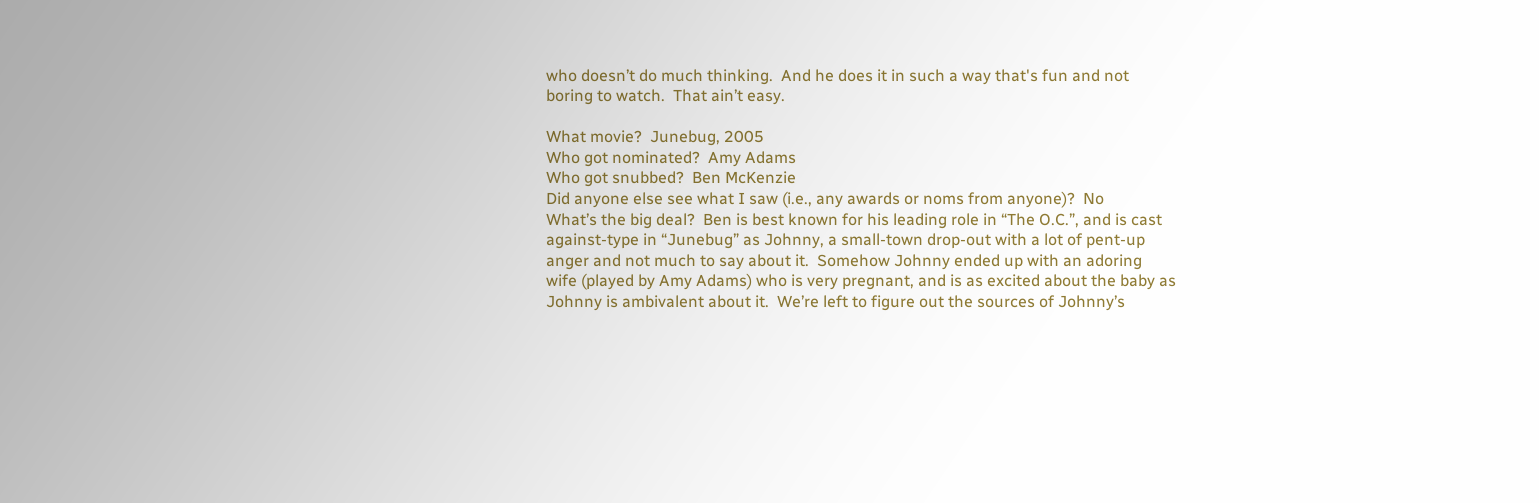who doesn’t do much thinking.  And he does it in such a way that's fun and not boring to watch.  That ain’t easy.

What movie?  Junebug, 2005
Who got nominated?  Amy Adams
Who got snubbed?  Ben McKenzie
Did anyone else see what I saw (i.e., any awards or noms from anyone)?  No
What’s the big deal?  Ben is best known for his leading role in “The O.C.”, and is cast against-type in “Junebug” as Johnny, a small-town drop-out with a lot of pent-up anger and not much to say about it.  Somehow Johnny ended up with an adoring wife (played by Amy Adams) who is very pregnant, and is as excited about the baby as Johnny is ambivalent about it.  We’re left to figure out the sources of Johnny’s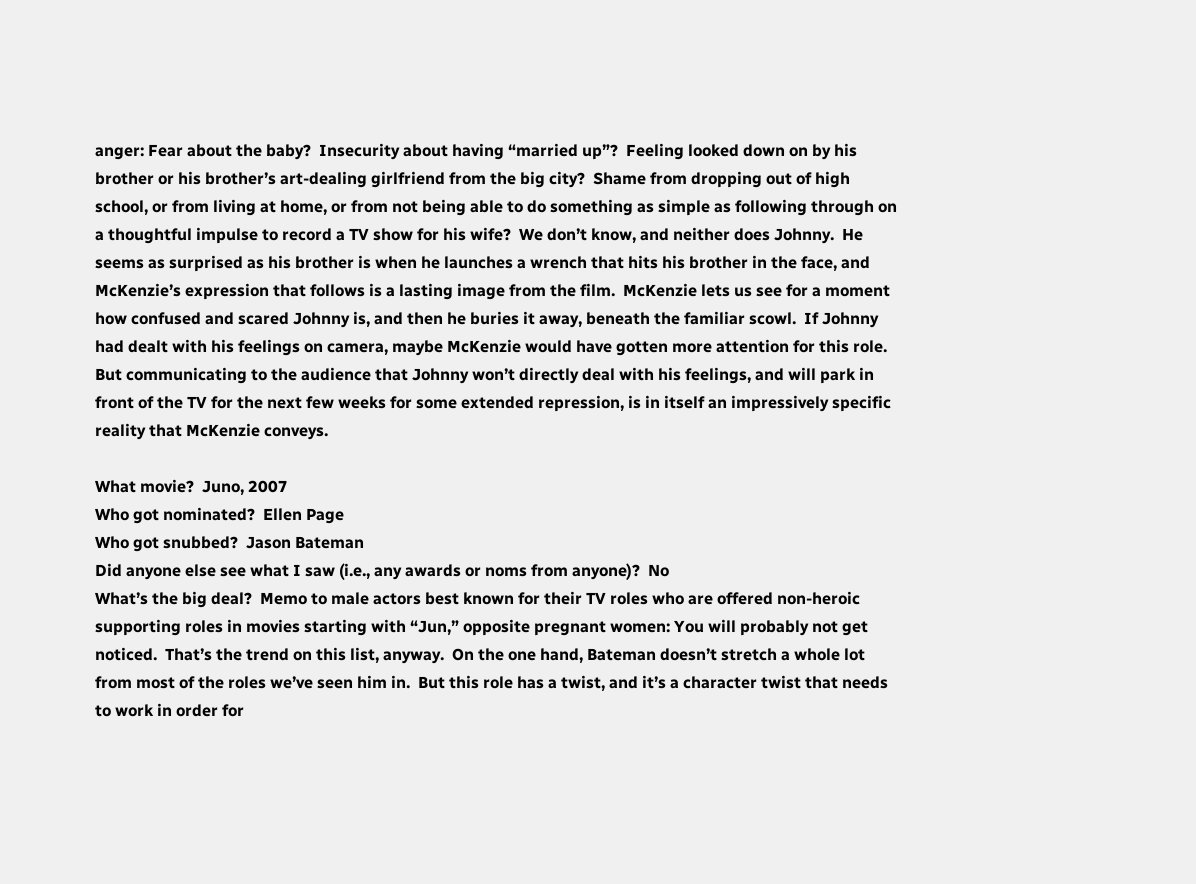anger: Fear about the baby?  Insecurity about having “married up”?  Feeling looked down on by his brother or his brother’s art-dealing girlfriend from the big city?  Shame from dropping out of high school, or from living at home, or from not being able to do something as simple as following through on a thoughtful impulse to record a TV show for his wife?  We don’t know, and neither does Johnny.  He seems as surprised as his brother is when he launches a wrench that hits his brother in the face, and McKenzie’s expression that follows is a lasting image from the film.  McKenzie lets us see for a moment how confused and scared Johnny is, and then he buries it away, beneath the familiar scowl.  If Johnny had dealt with his feelings on camera, maybe McKenzie would have gotten more attention for this role.  But communicating to the audience that Johnny won’t directly deal with his feelings, and will park in front of the TV for the next few weeks for some extended repression, is in itself an impressively specific reality that McKenzie conveys.

What movie?  Juno, 2007
Who got nominated?  Ellen Page
Who got snubbed?  Jason Bateman
Did anyone else see what I saw (i.e., any awards or noms from anyone)?  No
What’s the big deal?  Memo to male actors best known for their TV roles who are offered non-heroic supporting roles in movies starting with “Jun,” opposite pregnant women: You will probably not get noticed.  That’s the trend on this list, anyway.  On the one hand, Bateman doesn’t stretch a whole lot from most of the roles we’ve seen him in.  But this role has a twist, and it’s a character twist that needs to work in order for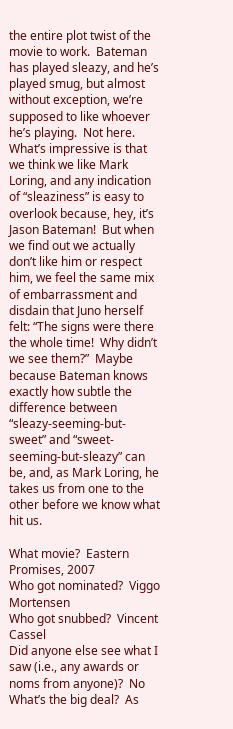the entire plot twist of the movie to work.  Bateman has played sleazy, and he’s played smug, but almost without exception, we’re supposed to like whoever he’s playing.  Not here.  What’s impressive is that we think we like Mark Loring, and any indication of “sleaziness” is easy to overlook because, hey, it’s Jason Bateman!  But when we find out we actually don’t like him or respect him, we feel the same mix of embarrassment and disdain that Juno herself felt: “The signs were there the whole time!  Why didn’t we see them?”  Maybe because Bateman knows exactly how subtle the difference between “sleazy-seeming-but-sweet” and “sweet-seeming-but-sleazy” can be, and, as Mark Loring, he takes us from one to the other before we know what hit us.

What movie?  Eastern Promises, 2007
Who got nominated?  Viggo Mortensen
Who got snubbed?  Vincent Cassel
Did anyone else see what I saw (i.e., any awards or noms from anyone)?  No
What’s the big deal?  As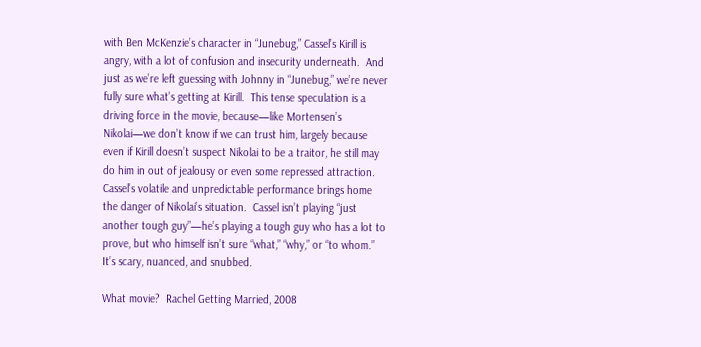with Ben McKenzie’s character in “Junebug,” Cassel’s Kirill is angry, with a lot of confusion and insecurity underneath.  And just as we’re left guessing with Johnny in “Junebug,” we’re never fully sure what’s getting at Kirill.  This tense speculation is a driving force in the movie, because—like Mortensen’s Nikolai—we don’t know if we can trust him, largely because even if Kirill doesn’t suspect Nikolai to be a traitor, he still may do him in out of jealousy or even some repressed attraction.  Cassel’s volatile and unpredictable performance brings home the danger of Nikolai’s situation.  Cassel isn’t playing “just another tough guy”—he’s playing a tough guy who has a lot to prove, but who himself isn’t sure “what,” “why,” or “to whom.”  It’s scary, nuanced, and snubbed.

What movie?  Rachel Getting Married, 2008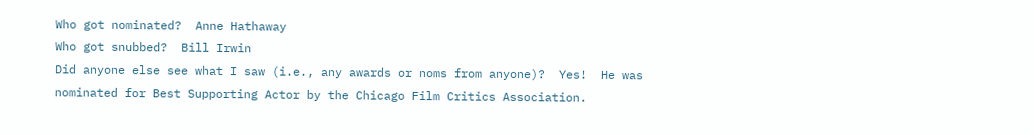Who got nominated?  Anne Hathaway
Who got snubbed?  Bill Irwin
Did anyone else see what I saw (i.e., any awards or noms from anyone)?  Yes!  He was nominated for Best Supporting Actor by the Chicago Film Critics Association.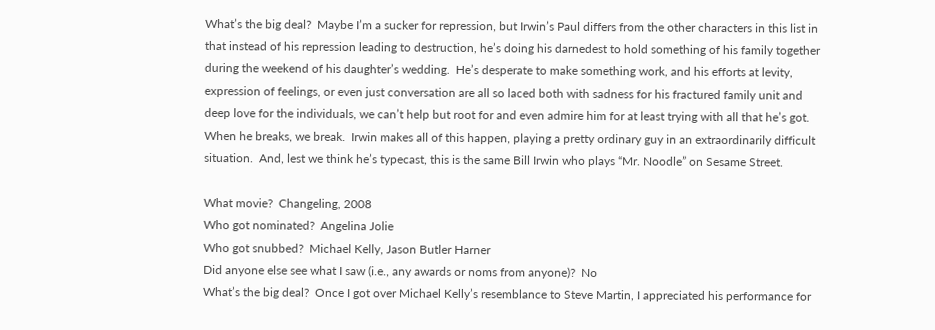What’s the big deal?  Maybe I’m a sucker for repression, but Irwin’s Paul differs from the other characters in this list in that instead of his repression leading to destruction, he’s doing his darnedest to hold something of his family together during the weekend of his daughter’s wedding.  He’s desperate to make something work, and his efforts at levity, expression of feelings, or even just conversation are all so laced both with sadness for his fractured family unit and deep love for the individuals, we can’t help but root for and even admire him for at least trying with all that he’s got.  When he breaks, we break.  Irwin makes all of this happen, playing a pretty ordinary guy in an extraordinarily difficult situation.  And, lest we think he’s typecast, this is the same Bill Irwin who plays “Mr. Noodle” on Sesame Street.

What movie?  Changeling, 2008
Who got nominated?  Angelina Jolie
Who got snubbed?  Michael Kelly, Jason Butler Harner
Did anyone else see what I saw (i.e., any awards or noms from anyone)?  No
What’s the big deal?  Once I got over Michael Kelly’s resemblance to Steve Martin, I appreciated his performance for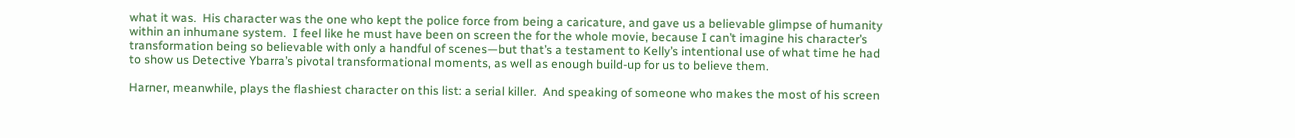what it was.  His character was the one who kept the police force from being a caricature, and gave us a believable glimpse of humanity within an inhumane system.  I feel like he must have been on screen the for the whole movie, because I can’t imagine his character’s transformation being so believable with only a handful of scenes—but that’s a testament to Kelly’s intentional use of what time he had to show us Detective Ybarra’s pivotal transformational moments, as well as enough build-up for us to believe them.

Harner, meanwhile, plays the flashiest character on this list: a serial killer.  And speaking of someone who makes the most of his screen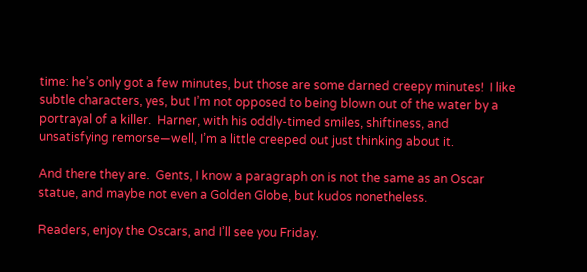time: he’s only got a few minutes, but those are some darned creepy minutes!  I like subtle characters, yes, but I’m not opposed to being blown out of the water by a portrayal of a killer.  Harner, with his oddly-timed smiles, shiftiness, and unsatisfying remorse—well, I’m a little creeped out just thinking about it.

And there they are.  Gents, I know a paragraph on is not the same as an Oscar statue, and maybe not even a Golden Globe, but kudos nonetheless.

Readers, enjoy the Oscars, and I’ll see you Friday.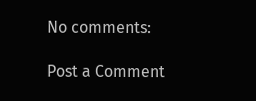No comments:

Post a Comment